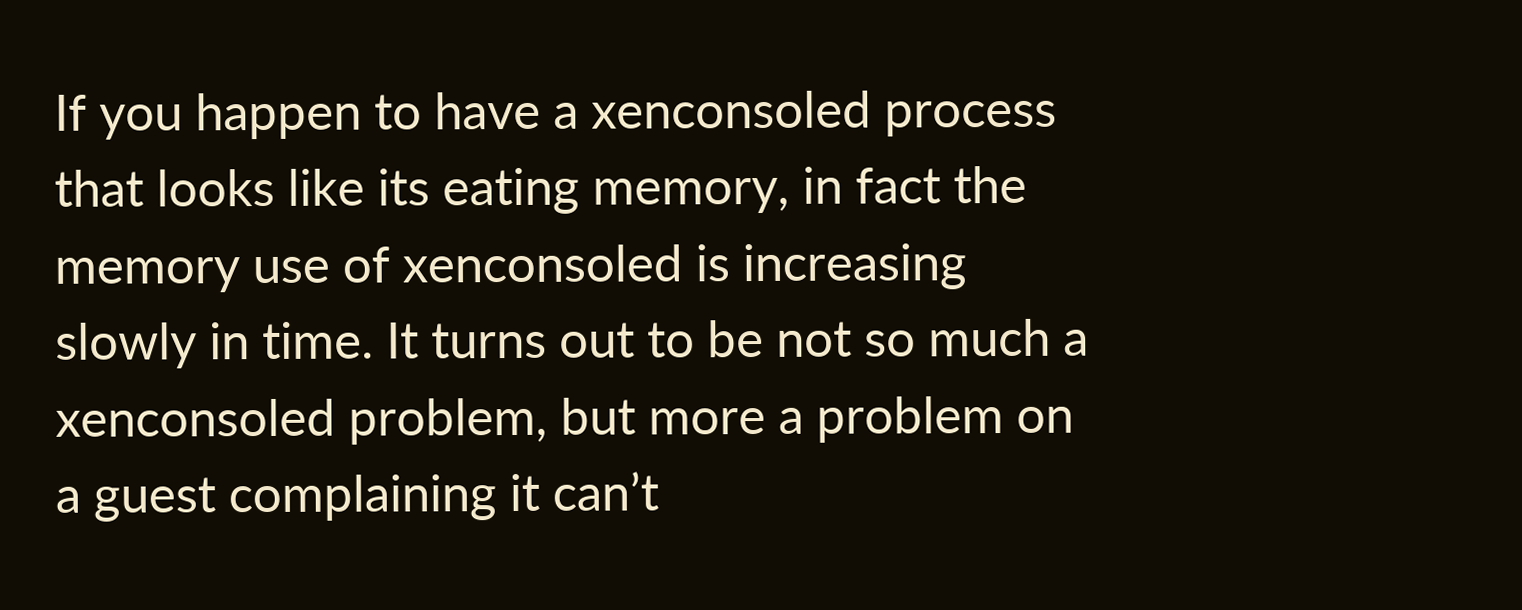If you happen to have a xenconsoled process that looks like its eating memory, in fact the memory use of xenconsoled is increasing slowly in time. It turns out to be not so much a xenconsoled problem, but more a problem on a guest complaining it can’t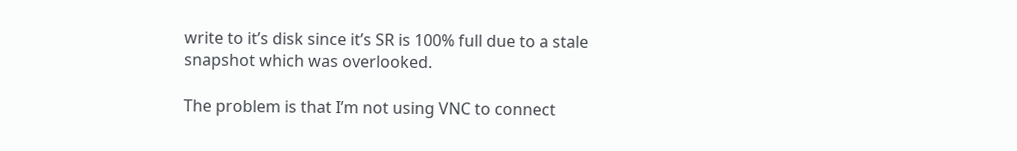write to it’s disk since it’s SR is 100% full due to a stale snapshot which was overlooked.

The problem is that I’m not using VNC to connect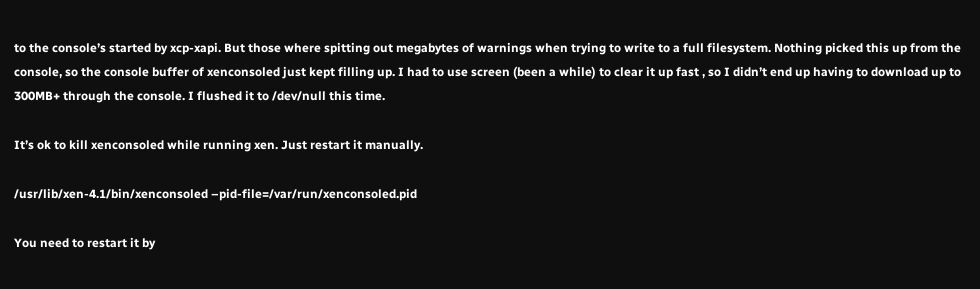to the console’s started by xcp-xapi. But those where spitting out megabytes of warnings when trying to write to a full filesystem. Nothing picked this up from the console, so the console buffer of xenconsoled just kept filling up. I had to use screen (been a while) to clear it up fast , so I didn’t end up having to download up to 300MB+ through the console. I flushed it to /dev/null this time.

It’s ok to kill xenconsoled while running xen. Just restart it manually.

/usr/lib/xen-4.1/bin/xenconsoled –pid-file=/var/run/xenconsoled.pid

You need to restart it by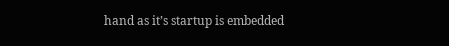hand as it’s startup is embedded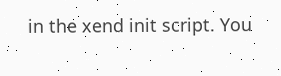in the xend init script. You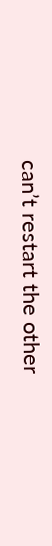can’t restart the other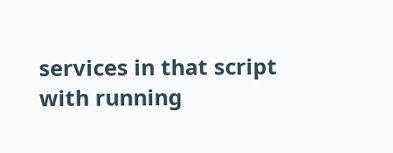services in that script with running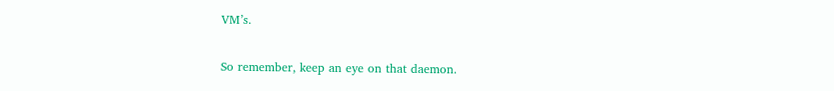VM’s.

So remember, keep an eye on that daemon.